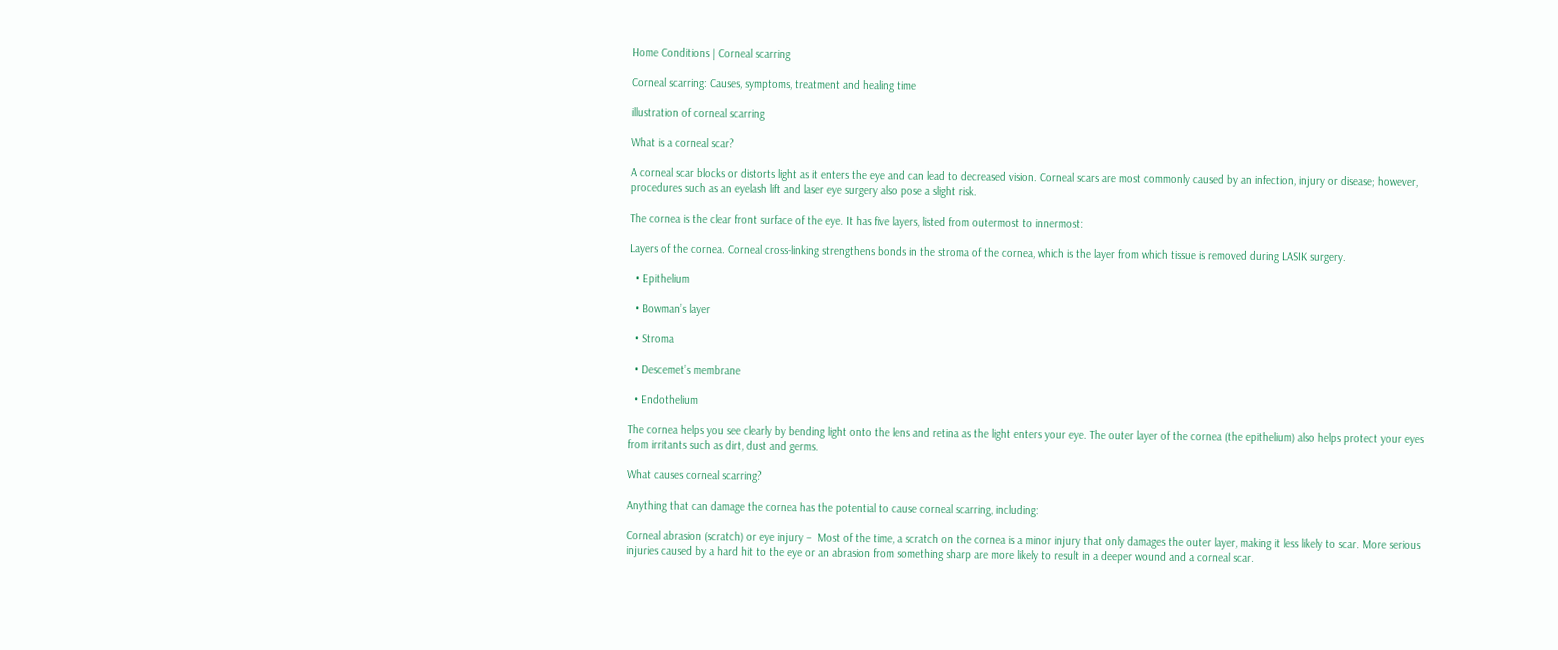Home Conditions | Corneal scarring

Corneal scarring: Causes, symptoms, treatment and healing time

illustration of corneal scarring

What is a corneal scar?

A corneal scar blocks or distorts light as it enters the eye and can lead to decreased vision. Corneal scars are most commonly caused by an infection, injury or disease; however, procedures such as an eyelash lift and laser eye surgery also pose a slight risk.

The cornea is the clear front surface of the eye. It has five layers, listed from outermost to innermost:

Layers of the cornea. Corneal cross-linking strengthens bonds in the stroma of the cornea, which is the layer from which tissue is removed during LASIK surgery.

  • Epithelium

  • Bowman’s layer

  • Stroma

  • Descemet’s membrane

  • Endothelium

The cornea helps you see clearly by bending light onto the lens and retina as the light enters your eye. The outer layer of the cornea (the epithelium) also helps protect your eyes from irritants such as dirt, dust and germs.

What causes corneal scarring?

Anything that can damage the cornea has the potential to cause corneal scarring, including:

Corneal abrasion (scratch) or eye injury –  Most of the time, a scratch on the cornea is a minor injury that only damages the outer layer, making it less likely to scar. More serious injuries caused by a hard hit to the eye or an abrasion from something sharp are more likely to result in a deeper wound and a corneal scar.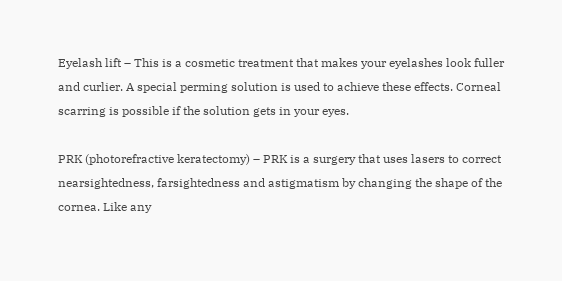Eyelash lift – This is a cosmetic treatment that makes your eyelashes look fuller and curlier. A special perming solution is used to achieve these effects. Corneal scarring is possible if the solution gets in your eyes.

PRK (photorefractive keratectomy) – PRK is a surgery that uses lasers to correct nearsightedness, farsightedness and astigmatism by changing the shape of the cornea. Like any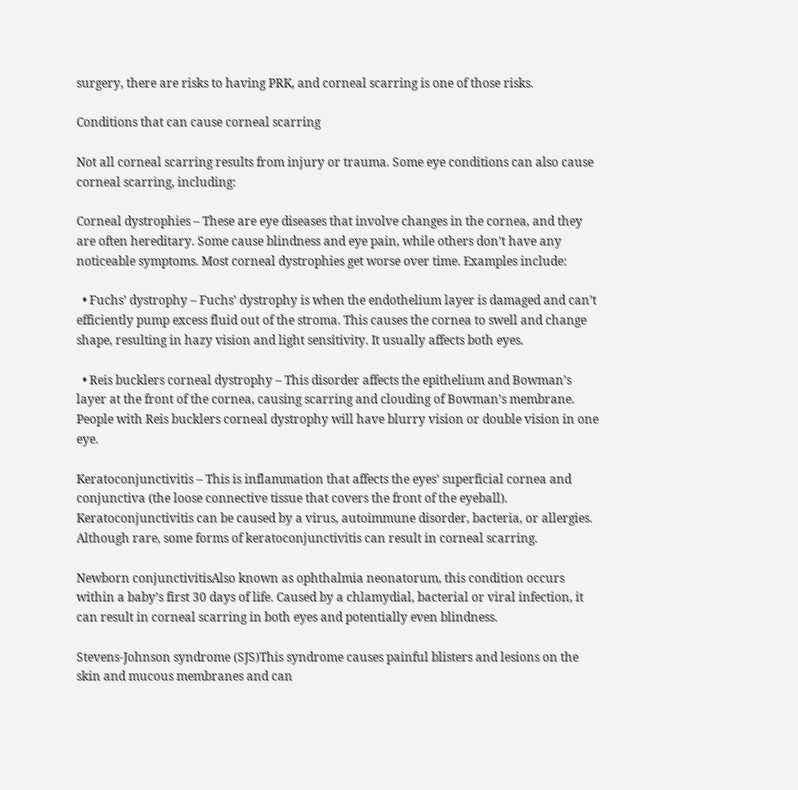surgery, there are risks to having PRK, and corneal scarring is one of those risks.

Conditions that can cause corneal scarring

Not all corneal scarring results from injury or trauma. Some eye conditions can also cause corneal scarring, including:

Corneal dystrophies – These are eye diseases that involve changes in the cornea, and they are often hereditary. Some cause blindness and eye pain, while others don’t have any noticeable symptoms. Most corneal dystrophies get worse over time. Examples include:

  • Fuchs’ dystrophy – Fuchs’ dystrophy is when the endothelium layer is damaged and can’t efficiently pump excess fluid out of the stroma. This causes the cornea to swell and change shape, resulting in hazy vision and light sensitivity. It usually affects both eyes.

  • Reis bucklers corneal dystrophy – This disorder affects the epithelium and Bowman’s layer at the front of the cornea, causing scarring and clouding of Bowman’s membrane. People with Reis bucklers corneal dystrophy will have blurry vision or double vision in one eye.

Keratoconjunctivitis – This is inflammation that affects the eyes’ superficial cornea and conjunctiva (the loose connective tissue that covers the front of the eyeball). Keratoconjunctivitis can be caused by a virus, autoimmune disorder, bacteria, or allergies. Although rare, some forms of keratoconjunctivitis can result in corneal scarring.

Newborn conjunctivitisAlso known as ophthalmia neonatorum, this condition occurs within a baby’s first 30 days of life. Caused by a chlamydial, bacterial or viral infection, it can result in corneal scarring in both eyes and potentially even blindness.

Stevens-Johnson syndrome (SJS)This syndrome causes painful blisters and lesions on the skin and mucous membranes and can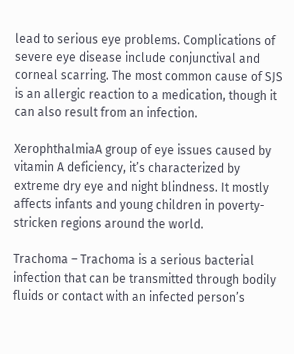lead to serious eye problems. Complications of severe eye disease include conjunctival and corneal scarring. The most common cause of SJS is an allergic reaction to a medication, though it can also result from an infection.

XerophthalmiaA group of eye issues caused by vitamin A deficiency, it’s characterized by extreme dry eye and night blindness. It mostly affects infants and young children in poverty-stricken regions around the world.

Trachoma – Trachoma is a serious bacterial infection that can be transmitted through bodily fluids or contact with an infected person’s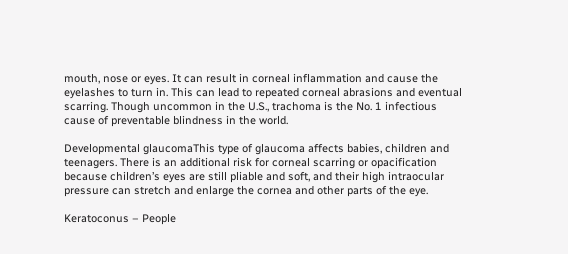mouth, nose or eyes. It can result in corneal inflammation and cause the eyelashes to turn in. This can lead to repeated corneal abrasions and eventual scarring. Though uncommon in the U.S., trachoma is the No. 1 infectious cause of preventable blindness in the world.

Developmental glaucomaThis type of glaucoma affects babies, children and teenagers. There is an additional risk for corneal scarring or opacification because children’s eyes are still pliable and soft, and their high intraocular pressure can stretch and enlarge the cornea and other parts of the eye.

Keratoconus – People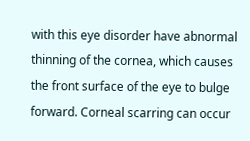with this eye disorder have abnormal thinning of the cornea, which causes the front surface of the eye to bulge forward. Corneal scarring can occur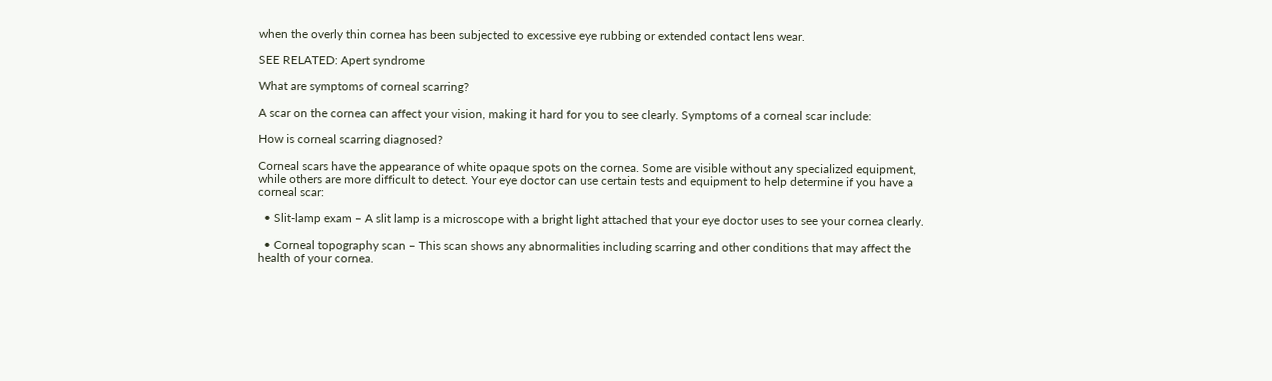when the overly thin cornea has been subjected to excessive eye rubbing or extended contact lens wear.

SEE RELATED: Apert syndrome

What are symptoms of corneal scarring?

A scar on the cornea can affect your vision, making it hard for you to see clearly. Symptoms of a corneal scar include:

How is corneal scarring diagnosed?

Corneal scars have the appearance of white opaque spots on the cornea. Some are visible without any specialized equipment, while others are more difficult to detect. Your eye doctor can use certain tests and equipment to help determine if you have a corneal scar:

  • Slit-lamp exam – A slit lamp is a microscope with a bright light attached that your eye doctor uses to see your cornea clearly.

  • Corneal topography scan – This scan shows any abnormalities including scarring and other conditions that may affect the health of your cornea.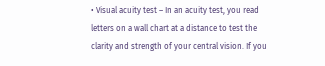• Visual acuity test – In an acuity test, you read letters on a wall chart at a distance to test the clarity and strength of your central vision. If you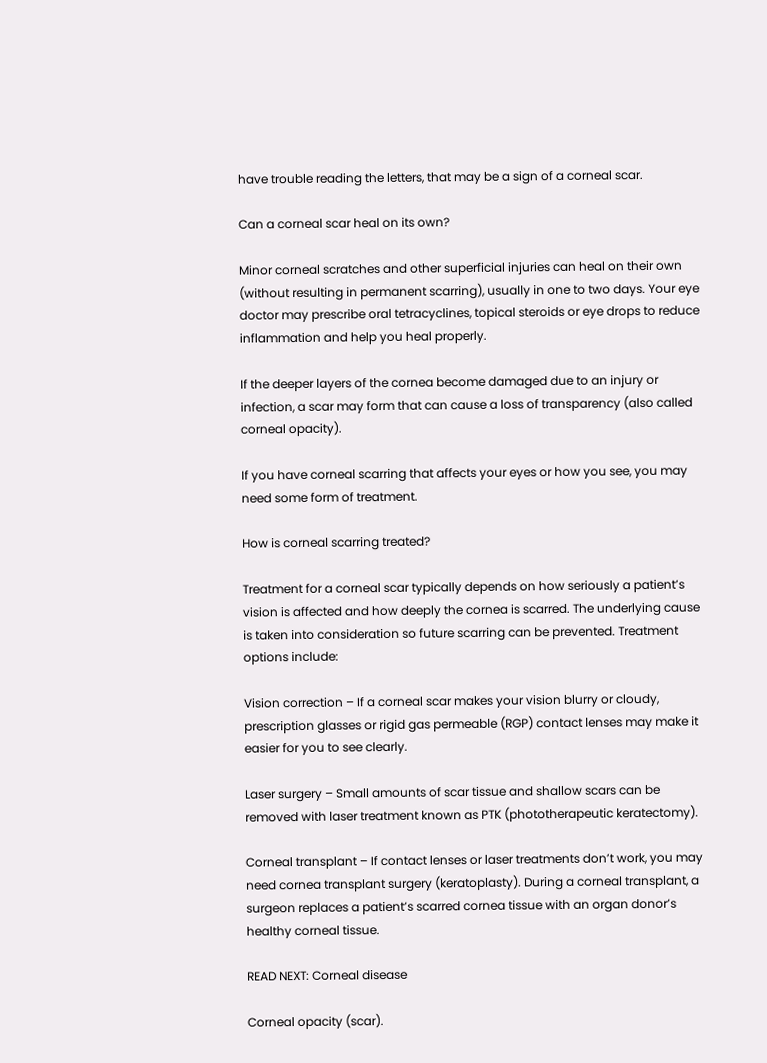have trouble reading the letters, that may be a sign of a corneal scar.

Can a corneal scar heal on its own?

Minor corneal scratches and other superficial injuries can heal on their own (without resulting in permanent scarring), usually in one to two days. Your eye doctor may prescribe oral tetracyclines, topical steroids or eye drops to reduce inflammation and help you heal properly.

If the deeper layers of the cornea become damaged due to an injury or infection, a scar may form that can cause a loss of transparency (also called corneal opacity).

If you have corneal scarring that affects your eyes or how you see, you may need some form of treatment.

How is corneal scarring treated?

Treatment for a corneal scar typically depends on how seriously a patient’s vision is affected and how deeply the cornea is scarred. The underlying cause is taken into consideration so future scarring can be prevented. Treatment options include:

Vision correction – If a corneal scar makes your vision blurry or cloudy, prescription glasses or rigid gas permeable (RGP) contact lenses may make it easier for you to see clearly.

Laser surgery – Small amounts of scar tissue and shallow scars can be removed with laser treatment known as PTK (phototherapeutic keratectomy).

Corneal transplant – If contact lenses or laser treatments don’t work, you may need cornea transplant surgery (keratoplasty). During a corneal transplant, a surgeon replaces a patient’s scarred cornea tissue with an organ donor’s healthy corneal tissue.

READ NEXT: Corneal disease

Corneal opacity (scar).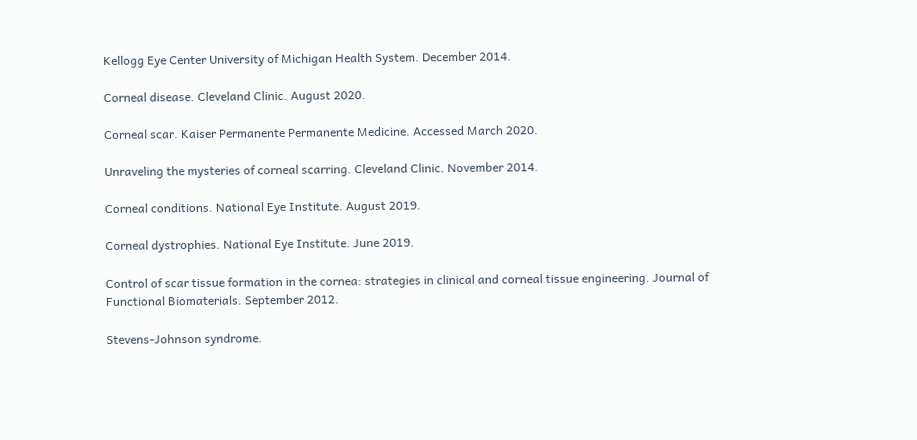Kellogg Eye Center University of Michigan Health System. December 2014.

Corneal disease. Cleveland Clinic. August 2020.

Corneal scar. Kaiser Permanente Permanente Medicine. Accessed March 2020.

Unraveling the mysteries of corneal scarring. Cleveland Clinic. November 2014.

Corneal conditions. National Eye Institute. August 2019.

Corneal dystrophies. National Eye Institute. June 2019.

Control of scar tissue formation in the cornea: strategies in clinical and corneal tissue engineering. Journal of Functional Biomaterials. September 2012.

Stevens-Johnson syndrome.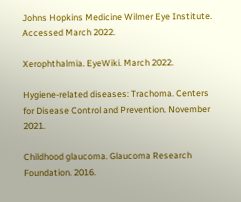Johns Hopkins Medicine Wilmer Eye Institute. Accessed March 2022.

Xerophthalmia. EyeWiki. March 2022.

Hygiene-related diseases: Trachoma. Centers for Disease Control and Prevention. November 2021.

Childhood glaucoma. Glaucoma Research Foundation. 2016.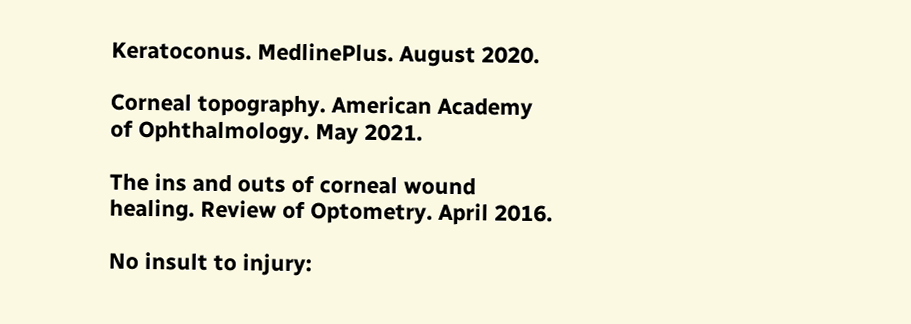Keratoconus. MedlinePlus. August 2020.

Corneal topography. American Academy of Ophthalmology. May 2021.

The ins and outs of corneal wound healing. Review of Optometry. April 2016.

No insult to injury: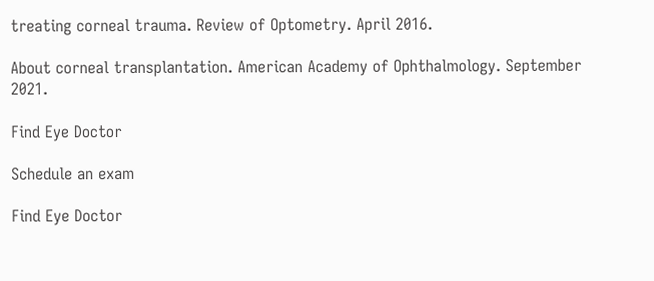treating corneal trauma. Review of Optometry. April 2016.

About corneal transplantation. American Academy of Ophthalmology. September 2021.

Find Eye Doctor

Schedule an exam

Find Eye Doctor